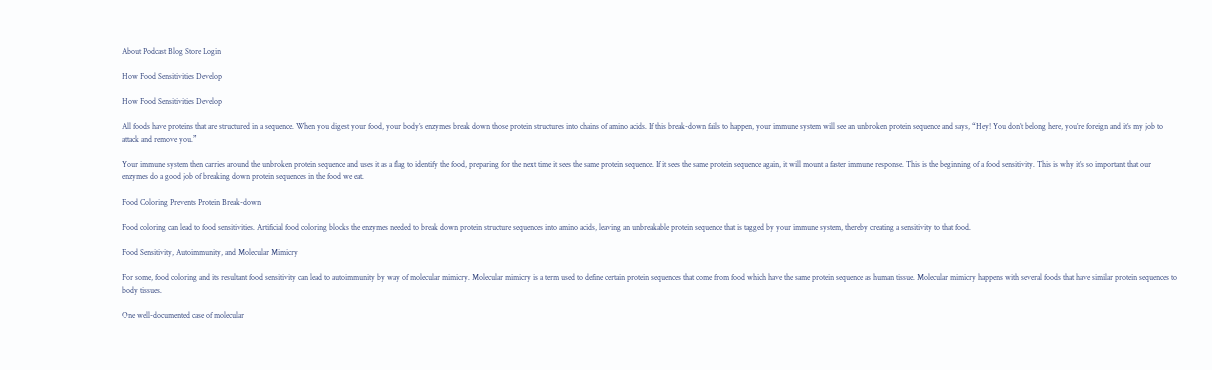About Podcast Blog Store Login

How Food Sensitivities Develop

How Food Sensitivities Develop

All foods have proteins that are structured in a sequence. When you digest your food, your body’s enzymes break down those protein structures into chains of amino acids. If this break-down fails to happen, your immune system will see an unbroken protein sequence and says, “Hey! You don’t belong here, you’re foreign and it’s my job to attack and remove you.”

Your immune system then carries around the unbroken protein sequence and uses it as a flag to identify the food, preparing for the next time it sees the same protein sequence. If it sees the same protein sequence again, it will mount a faster immune response. This is the beginning of a food sensitivity. This is why it’s so important that our enzymes do a good job of breaking down protein sequences in the food we eat.

Food Coloring Prevents Protein Break-down

Food coloring can lead to food sensitivities. Artificial food coloring blocks the enzymes needed to break down protein structure sequences into amino acids, leaving an unbreakable protein sequence that is tagged by your immune system, thereby creating a sensitivity to that food.

Food Sensitivity, Autoimmunity, and Molecular Mimicry

For some, food coloring and its resultant food sensitivity can lead to autoimmunity by way of molecular mimicry. Molecular mimicry is a term used to define certain protein sequences that come from food which have the same protein sequence as human tissue. Molecular mimicry happens with several foods that have similar protein sequences to body tissues.

One well-documented case of molecular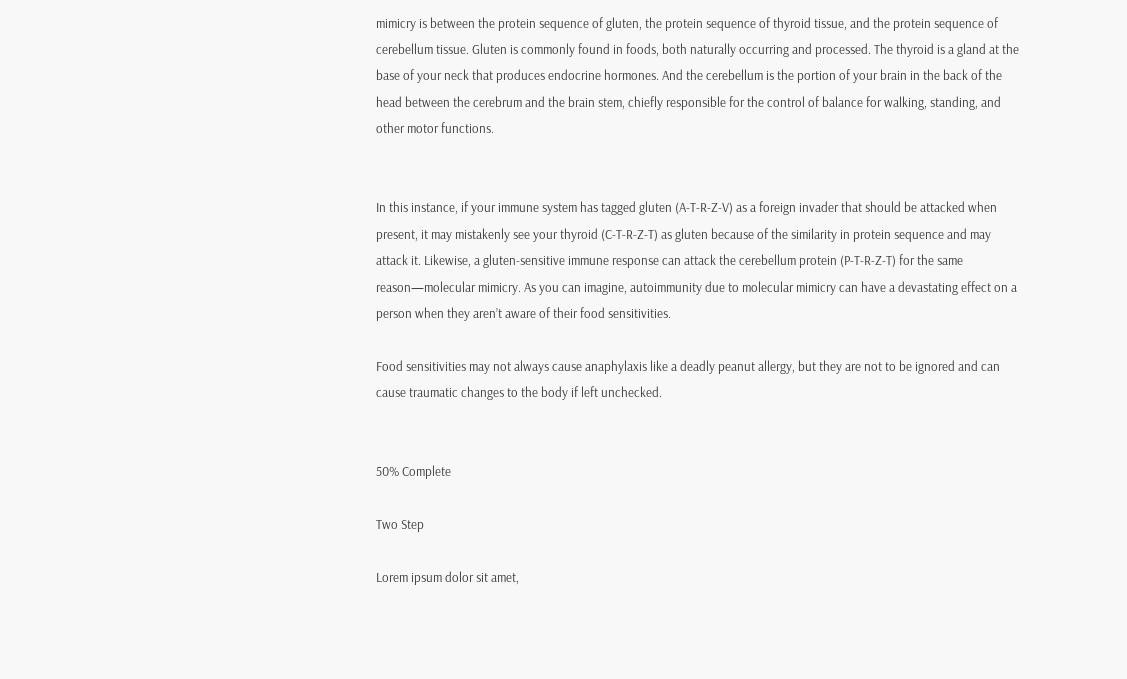mimicry is between the protein sequence of gluten, the protein sequence of thyroid tissue, and the protein sequence of cerebellum tissue. Gluten is commonly found in foods, both naturally occurring and processed. The thyroid is a gland at the base of your neck that produces endocrine hormones. And the cerebellum is the portion of your brain in the back of the head between the cerebrum and the brain stem, chiefly responsible for the control of balance for walking, standing, and other motor functions.


In this instance, if your immune system has tagged gluten (A-T-R-Z-V) as a foreign invader that should be attacked when present, it may mistakenly see your thyroid (C-T-R-Z-T) as gluten because of the similarity in protein sequence and may attack it. Likewise, a gluten-sensitive immune response can attack the cerebellum protein (P-T-R-Z-T) for the same reason—molecular mimicry. As you can imagine, autoimmunity due to molecular mimicry can have a devastating effect on a person when they aren’t aware of their food sensitivities.

Food sensitivities may not always cause anaphylaxis like a deadly peanut allergy, but they are not to be ignored and can cause traumatic changes to the body if left unchecked.


50% Complete

Two Step

Lorem ipsum dolor sit amet,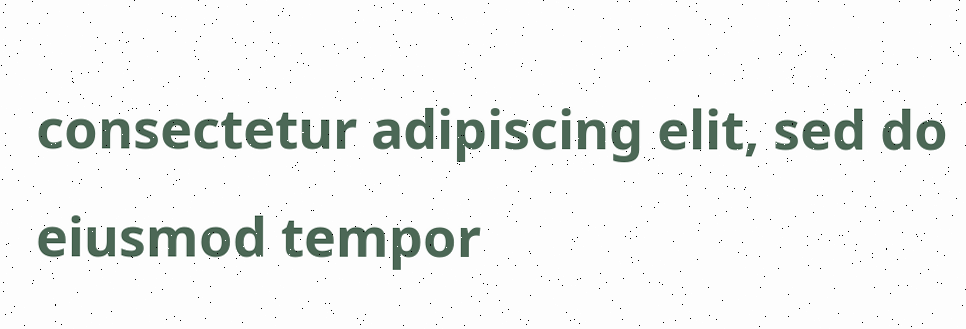consectetur adipiscing elit, sed do eiusmod tempor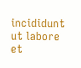incididunt ut labore et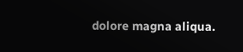dolore magna aliqua.